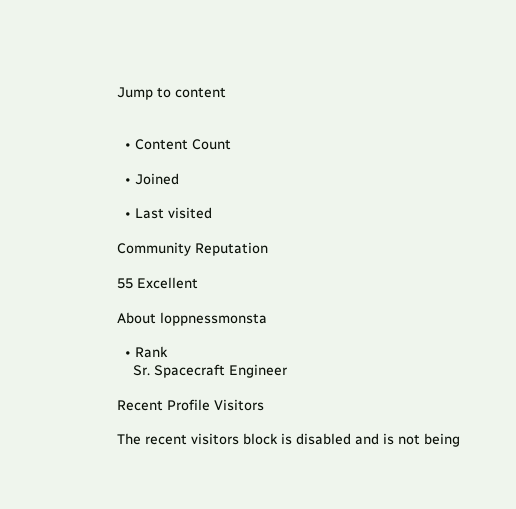Jump to content


  • Content Count

  • Joined

  • Last visited

Community Reputation

55 Excellent

About loppnessmonsta

  • Rank
    Sr. Spacecraft Engineer

Recent Profile Visitors

The recent visitors block is disabled and is not being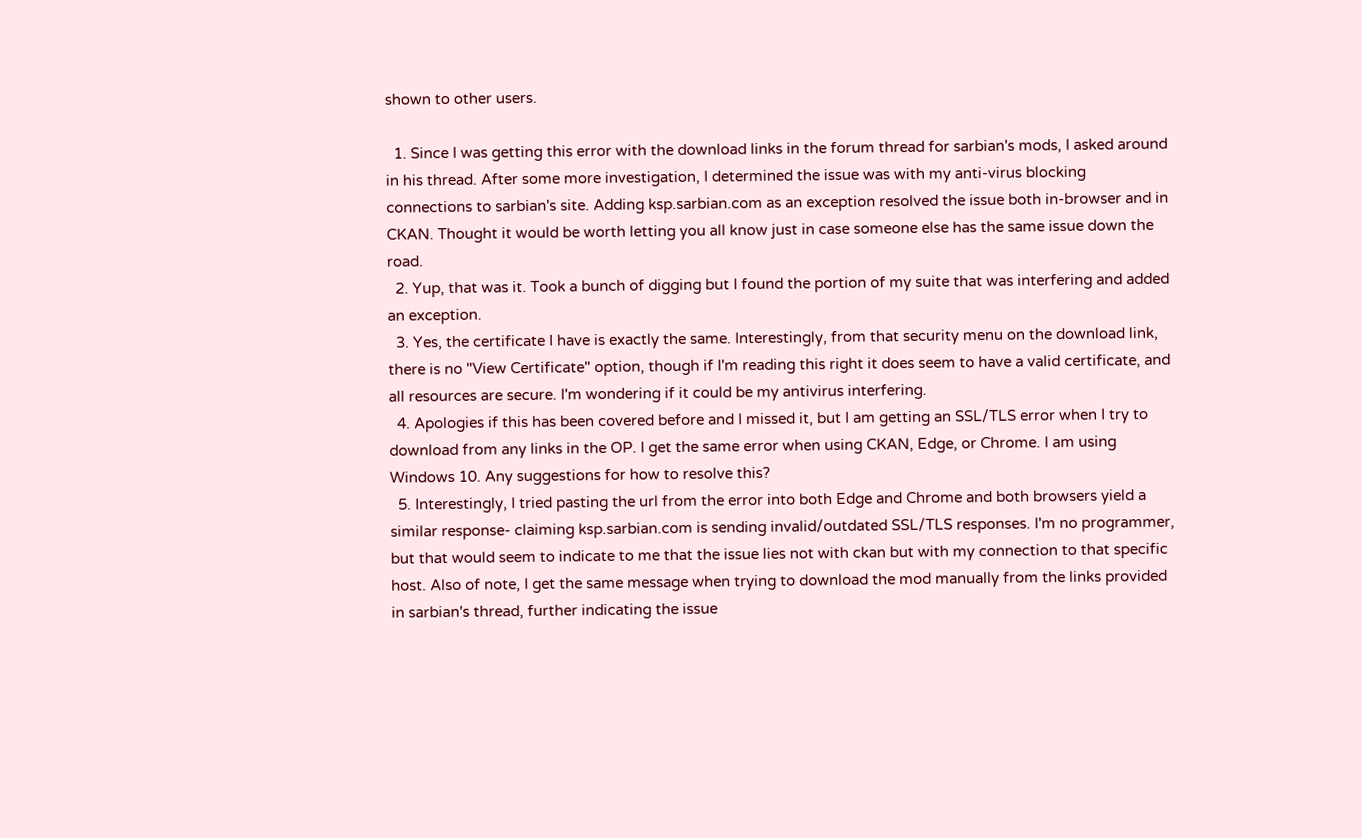shown to other users.

  1. Since I was getting this error with the download links in the forum thread for sarbian's mods, I asked around in his thread. After some more investigation, I determined the issue was with my anti-virus blocking connections to sarbian's site. Adding ksp.sarbian.com as an exception resolved the issue both in-browser and in CKAN. Thought it would be worth letting you all know just in case someone else has the same issue down the road.
  2. Yup, that was it. Took a bunch of digging but I found the portion of my suite that was interfering and added an exception.
  3. Yes, the certificate I have is exactly the same. Interestingly, from that security menu on the download link, there is no "View Certificate" option, though if I'm reading this right it does seem to have a valid certificate, and all resources are secure. I'm wondering if it could be my antivirus interfering.
  4. Apologies if this has been covered before and I missed it, but I am getting an SSL/TLS error when I try to download from any links in the OP. I get the same error when using CKAN, Edge, or Chrome. I am using Windows 10. Any suggestions for how to resolve this?
  5. Interestingly, I tried pasting the url from the error into both Edge and Chrome and both browsers yield a similar response- claiming ksp.sarbian.com is sending invalid/outdated SSL/TLS responses. I'm no programmer, but that would seem to indicate to me that the issue lies not with ckan but with my connection to that specific host. Also of note, I get the same message when trying to download the mod manually from the links provided in sarbian's thread, further indicating the issue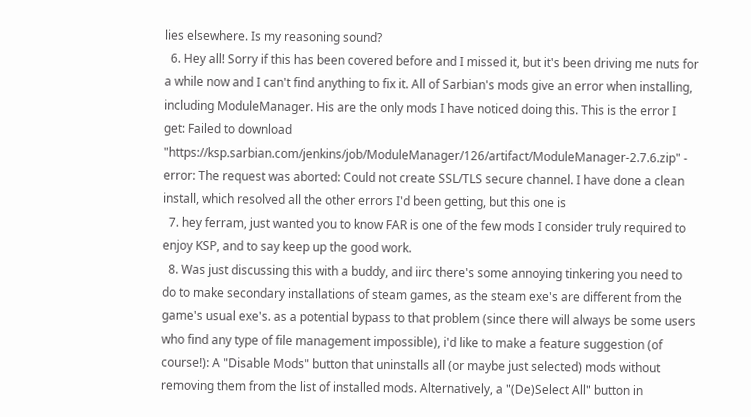lies elsewhere. Is my reasoning sound?
  6. Hey all! Sorry if this has been covered before and I missed it, but it's been driving me nuts for a while now and I can't find anything to fix it. All of Sarbian's mods give an error when installing, including ModuleManager. His are the only mods I have noticed doing this. This is the error I get: Failed to download "https://ksp.sarbian.com/jenkins/job/ModuleManager/126/artifact/ModuleManager-2.7.6.zip" - error: The request was aborted: Could not create SSL/TLS secure channel. I have done a clean install, which resolved all the other errors I'd been getting, but this one is
  7. hey ferram, just wanted you to know FAR is one of the few mods I consider truly required to enjoy KSP, and to say keep up the good work.
  8. Was just discussing this with a buddy, and iirc there's some annoying tinkering you need to do to make secondary installations of steam games, as the steam exe's are different from the game's usual exe's. as a potential bypass to that problem (since there will always be some users who find any type of file management impossible), i'd like to make a feature suggestion (of course!): A "Disable Mods" button that uninstalls all (or maybe just selected) mods without removing them from the list of installed mods. Alternatively, a "(De)Select All" button in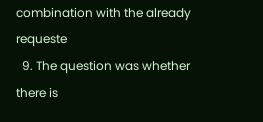combination with the already requeste
  9. The question was whether there is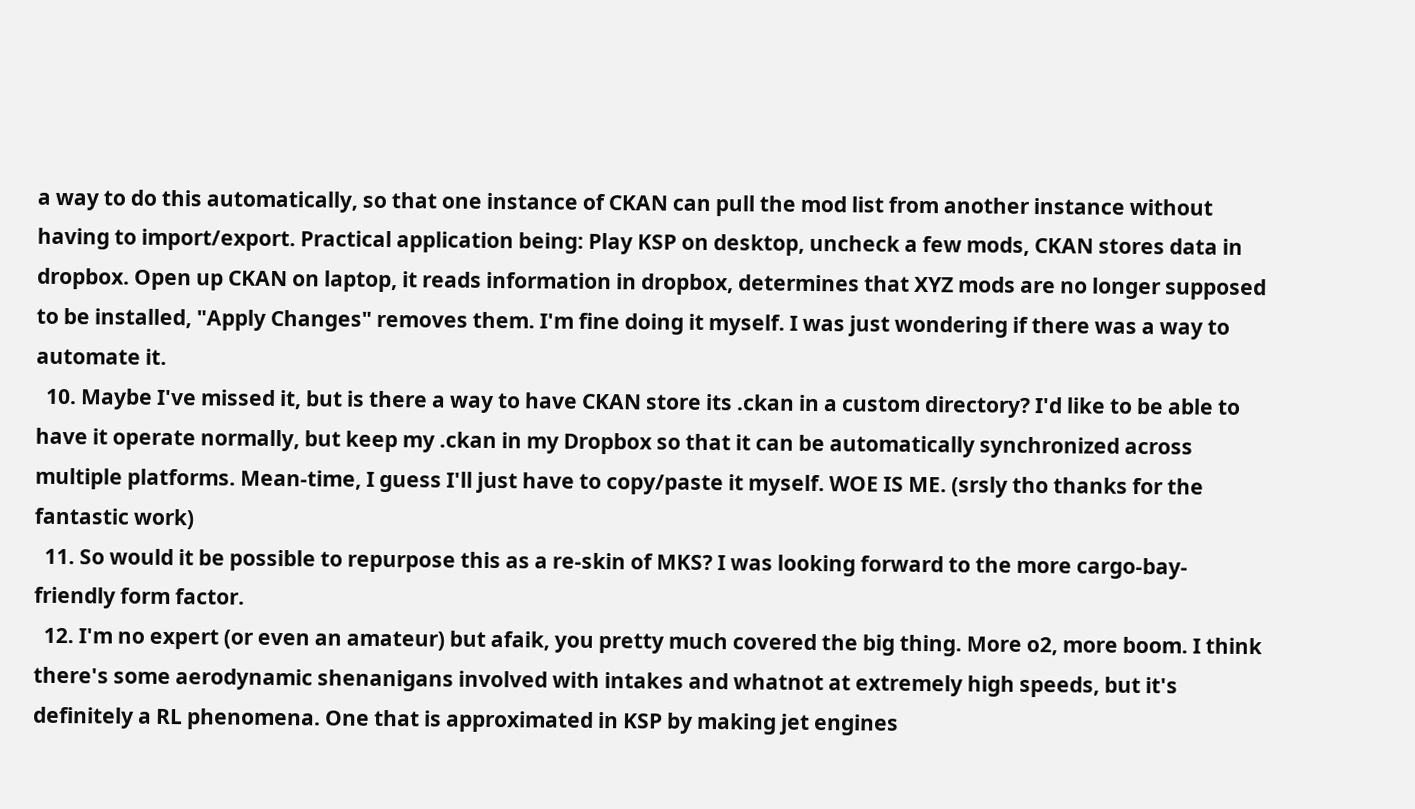a way to do this automatically, so that one instance of CKAN can pull the mod list from another instance without having to import/export. Practical application being: Play KSP on desktop, uncheck a few mods, CKAN stores data in dropbox. Open up CKAN on laptop, it reads information in dropbox, determines that XYZ mods are no longer supposed to be installed, "Apply Changes" removes them. I'm fine doing it myself. I was just wondering if there was a way to automate it.
  10. Maybe I've missed it, but is there a way to have CKAN store its .ckan in a custom directory? I'd like to be able to have it operate normally, but keep my .ckan in my Dropbox so that it can be automatically synchronized across multiple platforms. Mean-time, I guess I'll just have to copy/paste it myself. WOE IS ME. (srsly tho thanks for the fantastic work)
  11. So would it be possible to repurpose this as a re-skin of MKS? I was looking forward to the more cargo-bay-friendly form factor.
  12. I'm no expert (or even an amateur) but afaik, you pretty much covered the big thing. More o2, more boom. I think there's some aerodynamic shenanigans involved with intakes and whatnot at extremely high speeds, but it's definitely a RL phenomena. One that is approximated in KSP by making jet engines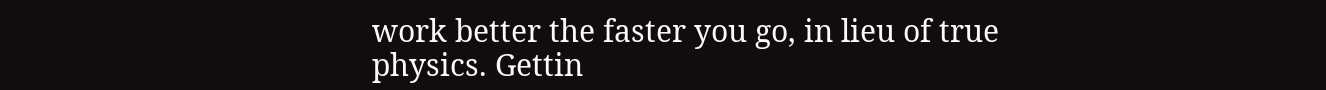work better the faster you go, in lieu of true physics. Gettin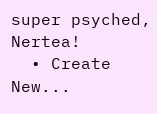super psyched, Nertea!
  • Create New...